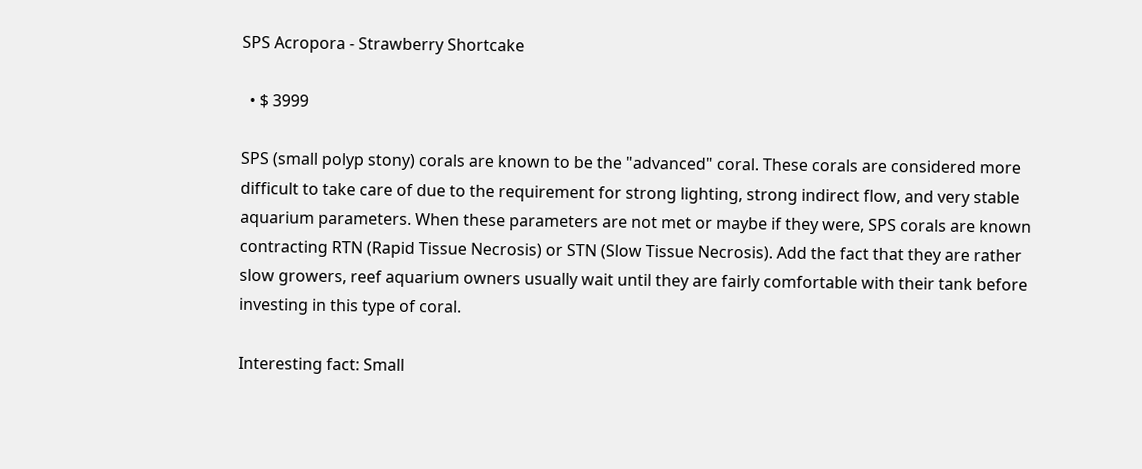SPS Acropora - Strawberry Shortcake

  • $ 3999

SPS (small polyp stony) corals are known to be the "advanced" coral. These corals are considered more difficult to take care of due to the requirement for strong lighting, strong indirect flow, and very stable aquarium parameters. When these parameters are not met or maybe if they were, SPS corals are known contracting RTN (Rapid Tissue Necrosis) or STN (Slow Tissue Necrosis). Add the fact that they are rather slow growers, reef aquarium owners usually wait until they are fairly comfortable with their tank before investing in this type of coral.

Interesting fact: Small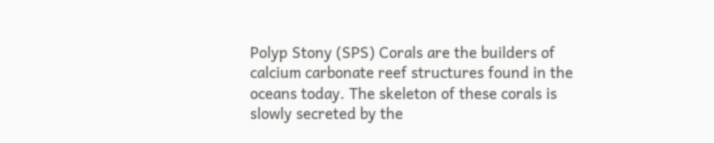Polyp Stony (SPS) Corals are the builders of calcium carbonate reef structures found in the oceans today. The skeleton of these corals is slowly secreted by the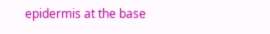epidermis at the base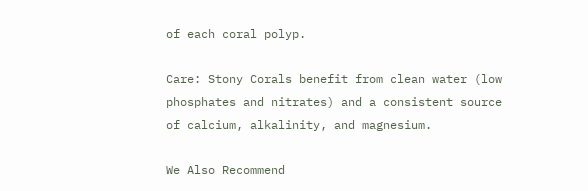of each coral polyp.

Care: Stony Corals benefit from clean water (low phosphates and nitrates) and a consistent source of calcium, alkalinity, and magnesium.

We Also Recommend